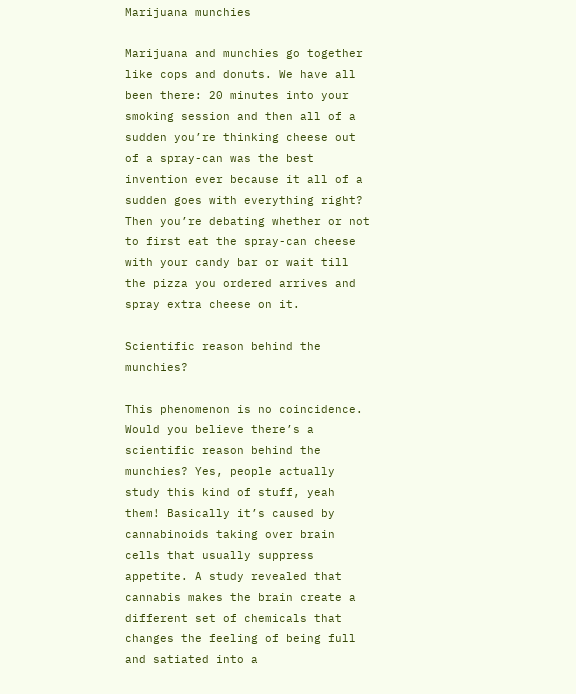Marijuana munchies

Marijuana and munchies go together like cops and donuts. We have all been there: 20 minutes into your smoking session and then all of a sudden you’re thinking cheese out of a spray-can was the best invention ever because it all of a sudden goes with everything right? Then you’re debating whether or not to first eat the spray-can cheese with your candy bar or wait till the pizza you ordered arrives and spray extra cheese on it.

Scientific reason behind the munchies?

This phenomenon is no coincidence. Would you believe there’s a scientific reason behind the munchies? Yes, people actually study this kind of stuff, yeah them! Basically it’s caused by cannabinoids taking over brain cells that usually suppress appetite. A study revealed that cannabis makes the brain create a different set of chemicals that changes the feeling of being full and satiated into a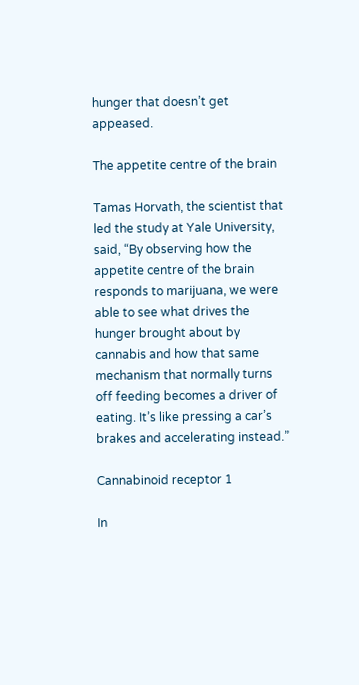hunger that doesn’t get appeased.

The appetite centre of the brain

Tamas Horvath, the scientist that led the study at Yale University, said, “By observing how the appetite centre of the brain responds to marijuana, we were able to see what drives the hunger brought about by cannabis and how that same mechanism that normally turns off feeding becomes a driver of eating. It’s like pressing a car’s brakes and accelerating instead.”

Cannabinoid receptor 1

In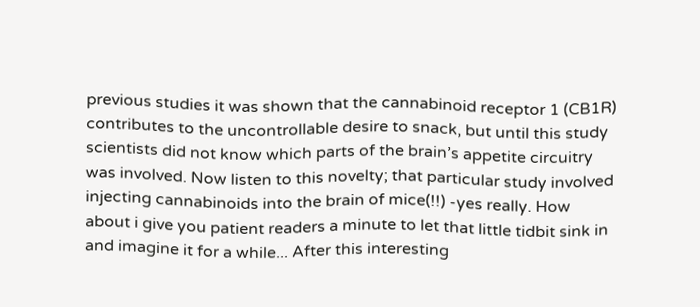previous studies it was shown that the cannabinoid receptor 1 (CB1R) contributes to the uncontrollable desire to snack, but until this study scientists did not know which parts of the brain’s appetite circuitry was involved. Now listen to this novelty; that particular study involved injecting cannabinoids into the brain of mice(!!) -yes really. How about i give you patient readers a minute to let that little tidbit sink in and imagine it for a while... After this interesting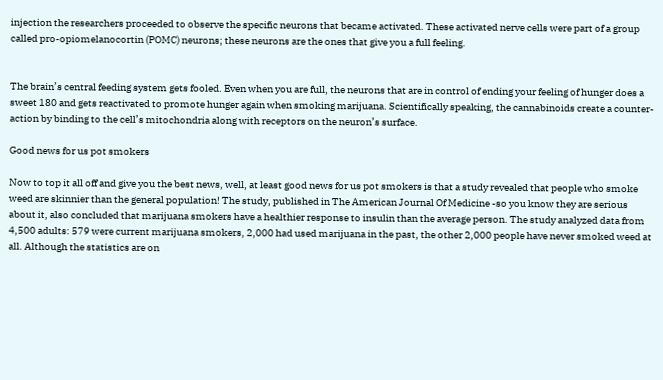injection the researchers proceeded to observe the specific neurons that became activated. These activated nerve cells were part of a group called pro-opiomelanocortin (POMC) neurons; these neurons are the ones that give you a full feeling.


The brain’s central feeding system gets fooled. Even when you are full, the neurons that are in control of ending your feeling of hunger does a sweet 180 and gets reactivated to promote hunger again when smoking marijuana. Scientifically speaking, the cannabinoids create a counter-action by binding to the cell’s mitochondria along with receptors on the neuron’s surface.

Good news for us pot smokers

Now to top it all off and give you the best news, well, at least good news for us pot smokers is that a study revealed that people who smoke weed are skinnier than the general population! The study, published in The American Journal Of Medicine -so you know they are serious about it, also concluded that marijuana smokers have a healthier response to insulin than the average person. The study analyzed data from 4,500 adults: 579 were current marijuana smokers, 2,000 had used marijuana in the past, the other 2,000 people have never smoked weed at all. Although the statistics are on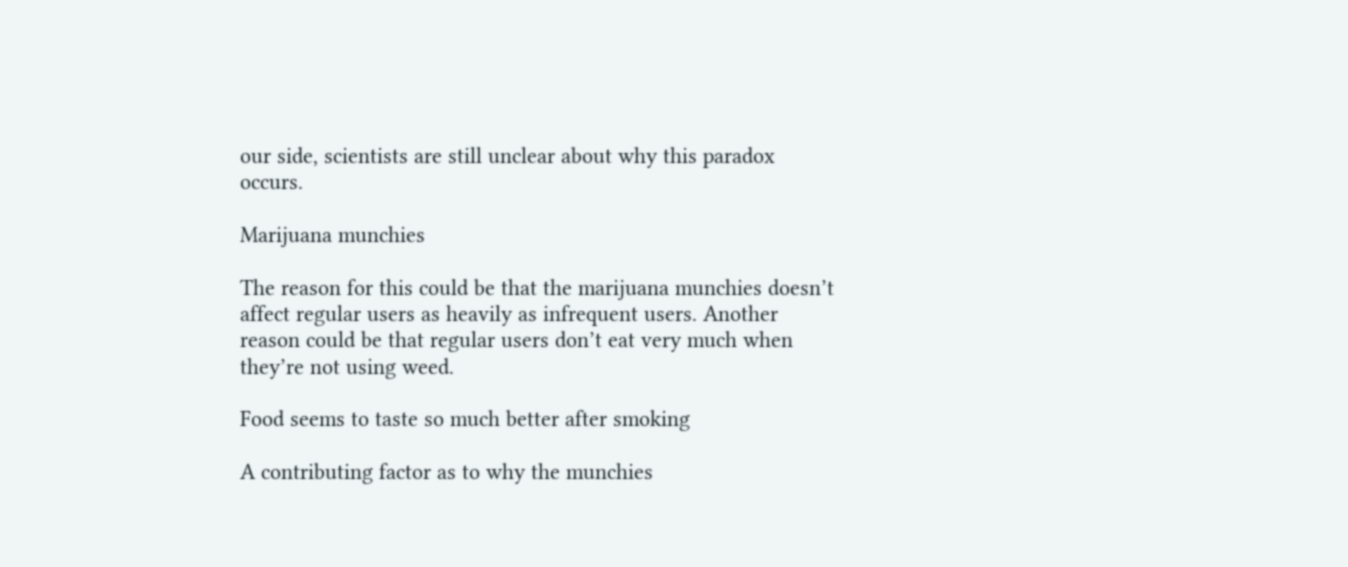our side, scientists are still unclear about why this paradox occurs.

Marijuana munchies

The reason for this could be that the marijuana munchies doesn’t affect regular users as heavily as infrequent users. Another reason could be that regular users don’t eat very much when they’re not using weed.

Food seems to taste so much better after smoking

A contributing factor as to why the munchies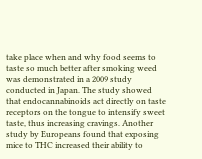take place when and why food seems to taste so much better after smoking weed was demonstrated in a 2009 study conducted in Japan. The study showed that endocannabinoids act directly on taste receptors on the tongue to intensify sweet taste, thus increasing cravings. Another study by Europeans found that exposing mice to THC increased their ability to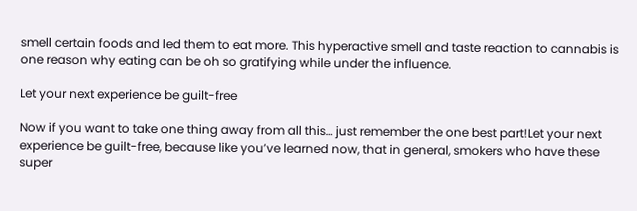smell certain foods and led them to eat more. This hyperactive smell and taste reaction to cannabis is one reason why eating can be oh so gratifying while under the influence.

Let your next experience be guilt-free

Now if you want to take one thing away from all this… just remember the one best part!Let your next experience be guilt-free, because like you’ve learned now, that in general, smokers who have these super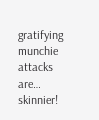gratifying munchie attacks are… skinnier!